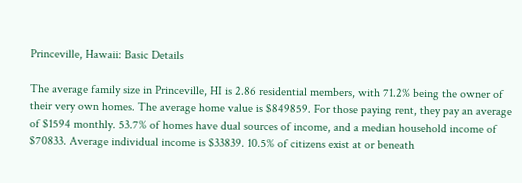Princeville, Hawaii: Basic Details

The average family size in Princeville, HI is 2.86 residential members, with 71.2% being the owner of their very own homes. The average home value is $849859. For those paying rent, they pay an average of $1594 monthly. 53.7% of homes have dual sources of income, and a median household income of $70833. Average individual income is $33839. 10.5% of citizens exist at or beneath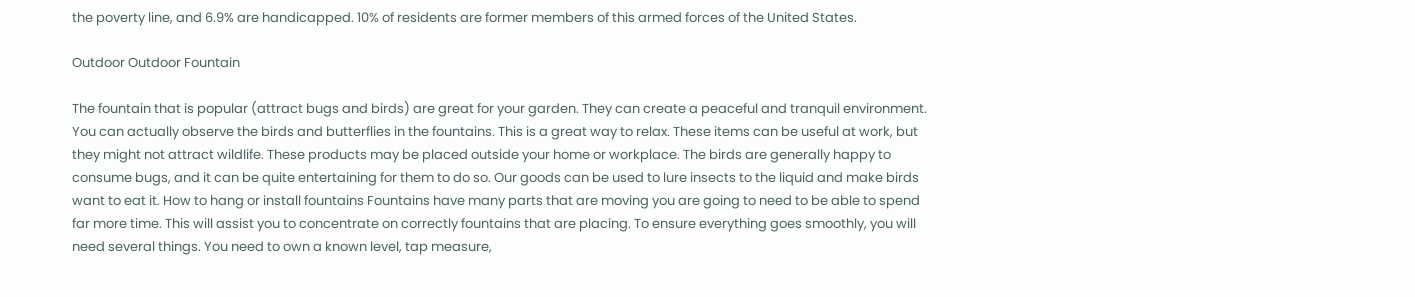the poverty line, and 6.9% are handicapped. 10% of residents are former members of this armed forces of the United States.

Outdoor Outdoor Fountain

The fountain that is popular (attract bugs and birds) are great for your garden. They can create a peaceful and tranquil environment. You can actually observe the birds and butterflies in the fountains. This is a great way to relax. These items can be useful at work, but they might not attract wildlife. These products may be placed outside your home or workplace. The birds are generally happy to consume bugs, and it can be quite entertaining for them to do so. Our goods can be used to lure insects to the liquid and make birds want to eat it. How to hang or install fountains Fountains have many parts that are moving you are going to need to be able to spend far more time. This will assist you to concentrate on correctly fountains that are placing. To ensure everything goes smoothly, you will need several things. You need to own a known level, tap measure,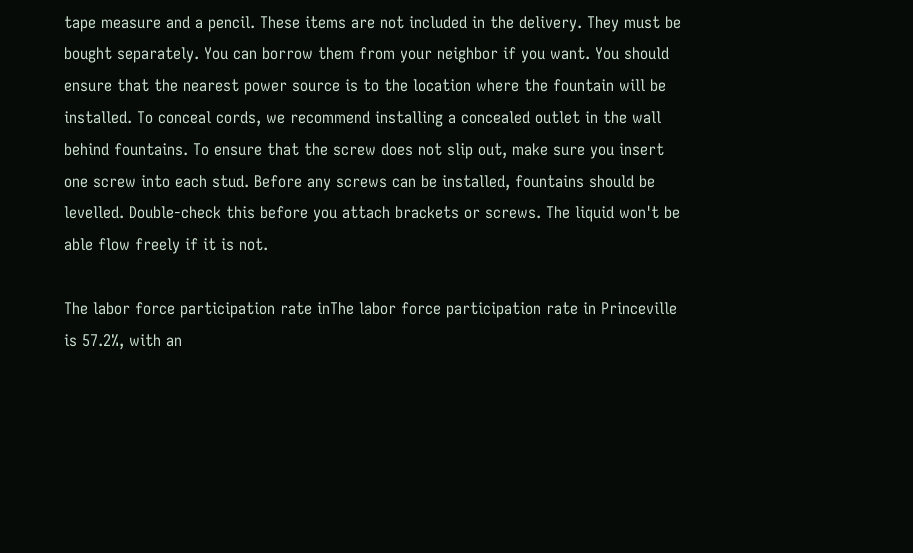tape measure and a pencil. These items are not included in the delivery. They must be bought separately. You can borrow them from your neighbor if you want. You should ensure that the nearest power source is to the location where the fountain will be installed. To conceal cords, we recommend installing a concealed outlet in the wall behind fountains. To ensure that the screw does not slip out, make sure you insert one screw into each stud. Before any screws can be installed, fountains should be levelled. Double-check this before you attach brackets or screws. The liquid won't be able flow freely if it is not.

The labor force participation rate inThe labor force participation rate in Princeville is 57.2%, with an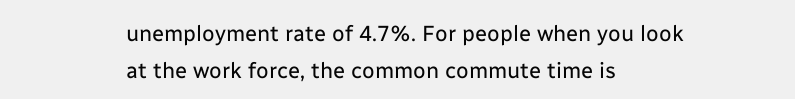unemployment rate of 4.7%. For people when you look at the work force, the common commute time is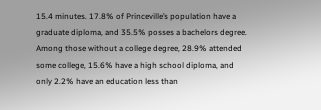15.4 minutes. 17.8% of Princeville’s population have a graduate diploma, and 35.5% posses a bachelors degree. Among those without a college degree, 28.9% attended some college, 15.6% have a high school diploma, and only 2.2% have an education less than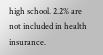high school. 2.2% are not included in health insurance.